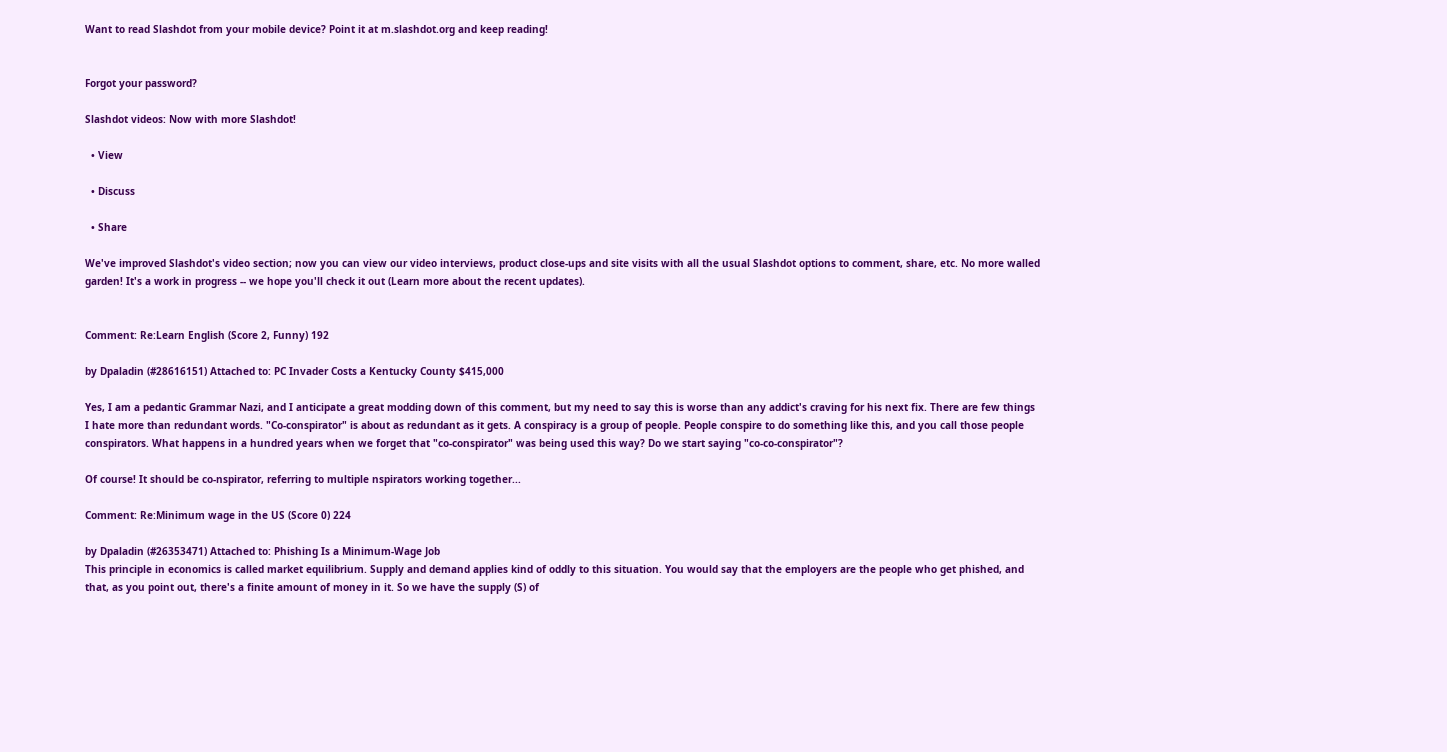Want to read Slashdot from your mobile device? Point it at m.slashdot.org and keep reading!


Forgot your password?

Slashdot videos: Now with more Slashdot!

  • View

  • Discuss

  • Share

We've improved Slashdot's video section; now you can view our video interviews, product close-ups and site visits with all the usual Slashdot options to comment, share, etc. No more walled garden! It's a work in progress -- we hope you'll check it out (Learn more about the recent updates).


Comment: Re:Learn English (Score 2, Funny) 192

by Dpaladin (#28616151) Attached to: PC Invader Costs a Kentucky County $415,000

Yes, I am a pedantic Grammar Nazi, and I anticipate a great modding down of this comment, but my need to say this is worse than any addict's craving for his next fix. There are few things I hate more than redundant words. "Co-conspirator" is about as redundant as it gets. A conspiracy is a group of people. People conspire to do something like this, and you call those people conspirators. What happens in a hundred years when we forget that "co-conspirator" was being used this way? Do we start saying "co-co-conspirator"?

Of course! It should be co-nspirator, referring to multiple nspirators working together...

Comment: Re:Minimum wage in the US (Score 0) 224

by Dpaladin (#26353471) Attached to: Phishing Is a Minimum-Wage Job
This principle in economics is called market equilibrium. Supply and demand applies kind of oddly to this situation. You would say that the employers are the people who get phished, and that, as you point out, there's a finite amount of money in it. So we have the supply (S) of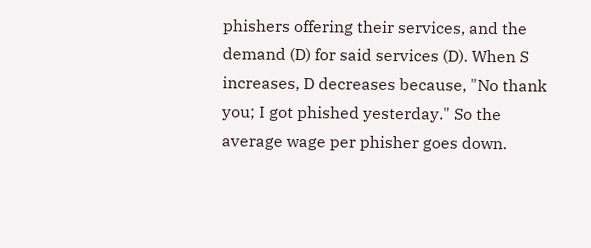phishers offering their services, and the demand (D) for said services (D). When S increases, D decreases because, "No thank you; I got phished yesterday." So the average wage per phisher goes down.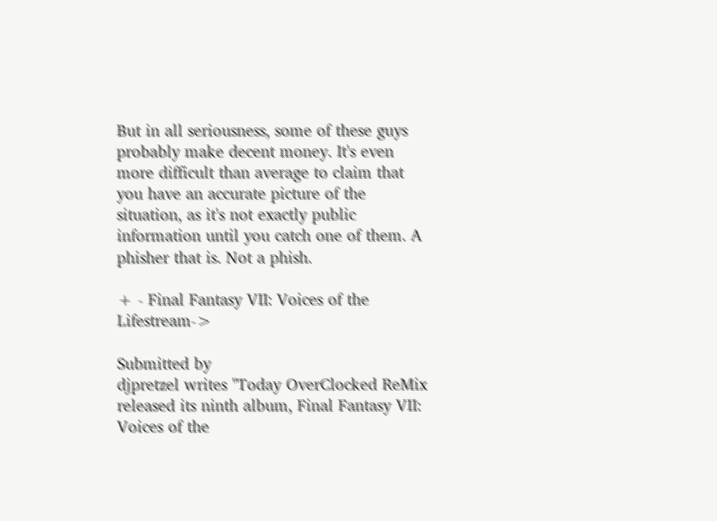But in all seriousness, some of these guys probably make decent money. It's even more difficult than average to claim that you have an accurate picture of the situation, as it's not exactly public information until you catch one of them. A phisher that is. Not a phish.

+ - Final Fantasy VII: Voices of the Lifestream->

Submitted by
djpretzel writes "Today OverClocked ReMix released its ninth album, Final Fantasy VII: Voices of the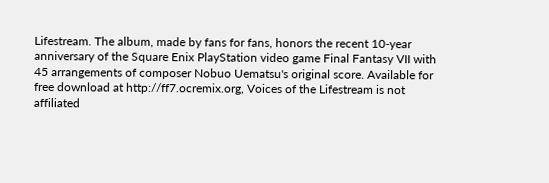Lifestream. The album, made by fans for fans, honors the recent 10-year anniversary of the Square Enix PlayStation video game Final Fantasy VII with 45 arrangements of composer Nobuo Uematsu's original score. Available for free download at http://ff7.ocremix.org, Voices of the Lifestream is not affiliated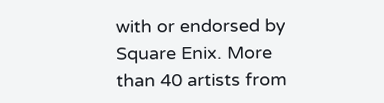with or endorsed by Square Enix. More than 40 artists from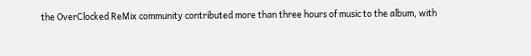the OverClocked ReMix community contributed more than three hours of music to the album, with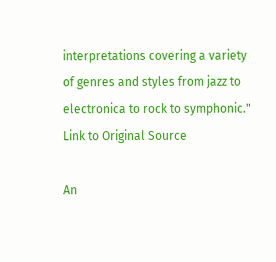interpretations covering a variety of genres and styles from jazz to electronica to rock to symphonic."
Link to Original Source

An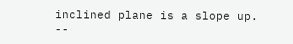inclined plane is a slope up. --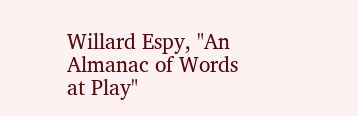Willard Espy, "An Almanac of Words at Play"